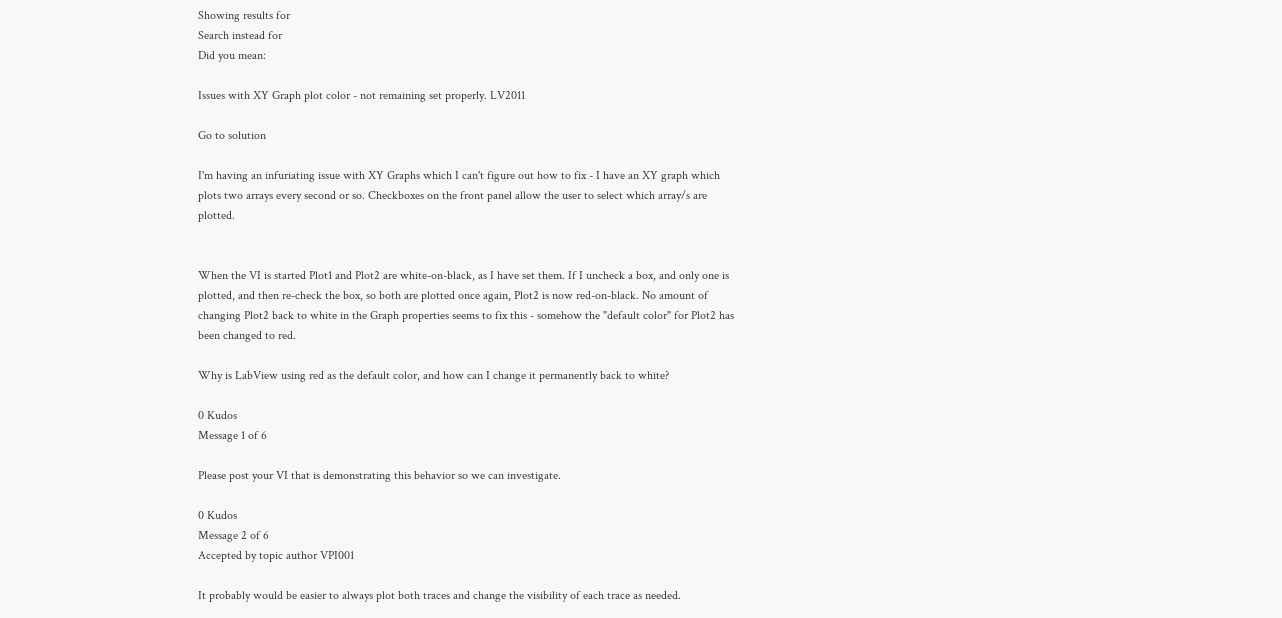Showing results for
Search instead for
Did you mean:

Issues with XY Graph plot color - not remaining set properly. LV2011

Go to solution

I'm having an infuriating issue with XY Graphs which I can't figure out how to fix - I have an XY graph which plots two arrays every second or so. Checkboxes on the front panel allow the user to select which array/s are plotted.


When the VI is started Plot1 and Plot2 are white-on-black, as I have set them. If I uncheck a box, and only one is plotted, and then re-check the box, so both are plotted once again, Plot2 is now red-on-black. No amount of changing Plot2 back to white in the Graph properties seems to fix this - somehow the "default color" for Plot2 has been changed to red.

Why is LabView using red as the default color, and how can I change it permanently back to white?

0 Kudos
Message 1 of 6

Please post your VI that is demonstrating this behavior so we can investigate.

0 Kudos
Message 2 of 6
Accepted by topic author VPI001

It probably would be easier to always plot both traces and change the visibility of each trace as needed.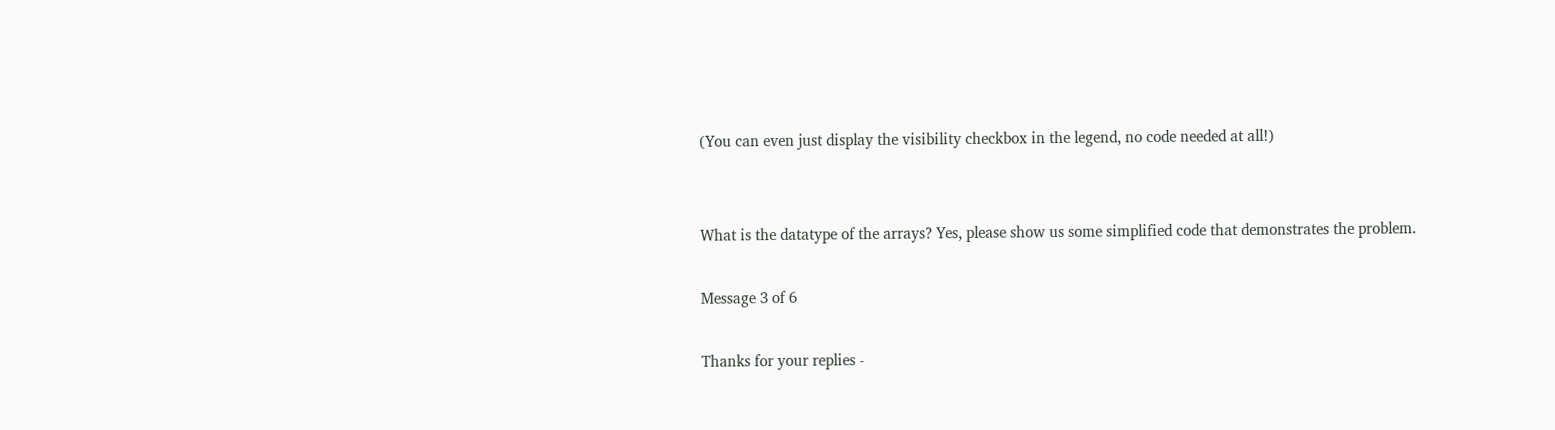(You can even just display the visibility checkbox in the legend, no code needed at all!)


What is the datatype of the arrays? Yes, please show us some simplified code that demonstrates the problem.

Message 3 of 6

Thanks for your replies -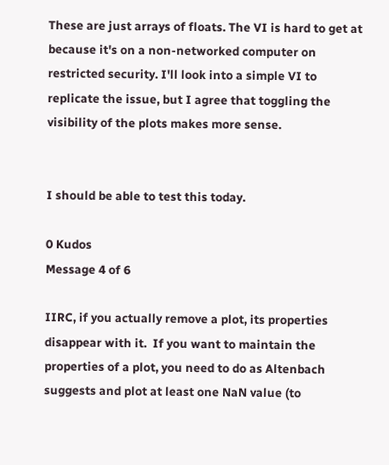These are just arrays of floats. The VI is hard to get at because it's on a non-networked computer on restricted security. I'll look into a simple VI to replicate the issue, but I agree that toggling the visibility of the plots makes more sense.


I should be able to test this today.

0 Kudos
Message 4 of 6

IIRC, if you actually remove a plot, its properties disappear with it.  If you want to maintain the properties of a plot, you need to do as Altenbach suggests and plot at least one NaN value (to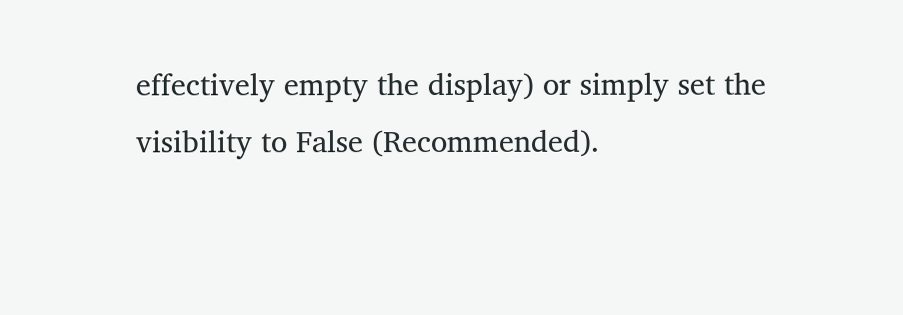effectively empty the display) or simply set the visibility to False (Recommended).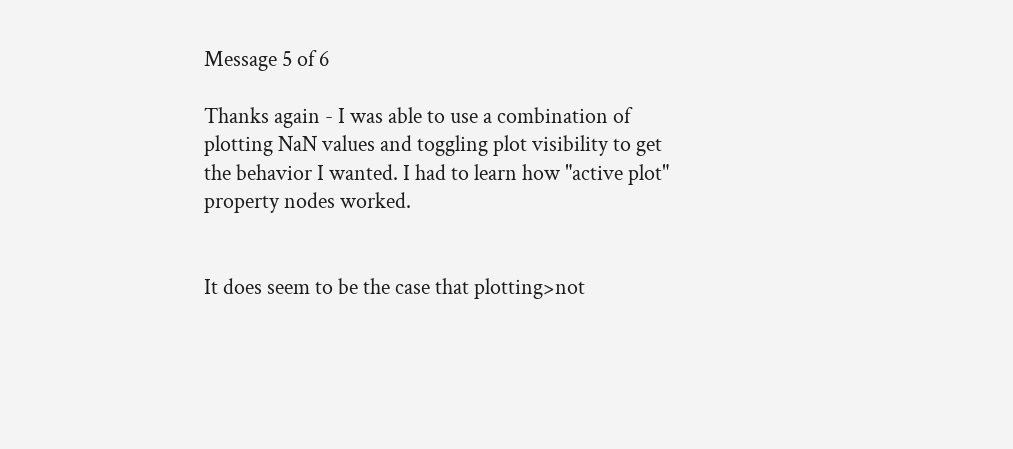Message 5 of 6

Thanks again - I was able to use a combination of plotting NaN values and toggling plot visibility to get the behavior I wanted. I had to learn how "active plot" property nodes worked.


It does seem to be the case that plotting>not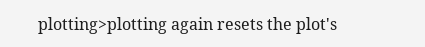plotting>plotting again resets the plot's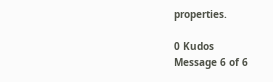properties.

0 Kudos
Message 6 of 6